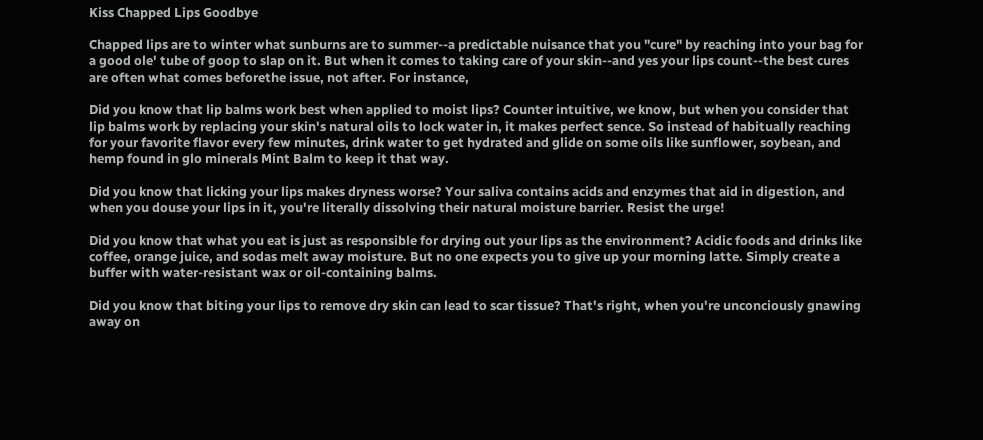Kiss Chapped Lips Goodbye

Chapped lips are to winter what sunburns are to summer--a predictable nuisance that you "cure" by reaching into your bag for a good ole' tube of goop to slap on it. But when it comes to taking care of your skin--and yes your lips count--the best cures are often what comes beforethe issue, not after. For instance,

Did you know that lip balms work best when applied to moist lips? Counter intuitive, we know, but when you consider that lip balms work by replacing your skin's natural oils to lock water in, it makes perfect sence. So instead of habitually reaching for your favorite flavor every few minutes, drink water to get hydrated and glide on some oils like sunflower, soybean, and hemp found in glo minerals Mint Balm to keep it that way.

Did you know that licking your lips makes dryness worse? Your saliva contains acids and enzymes that aid in digestion, and when you douse your lips in it, you're literally dissolving their natural moisture barrier. Resist the urge!

Did you know that what you eat is just as responsible for drying out your lips as the environment? Acidic foods and drinks like coffee, orange juice, and sodas melt away moisture. But no one expects you to give up your morning latte. Simply create a buffer with water-resistant wax or oil-containing balms.

Did you know that biting your lips to remove dry skin can lead to scar tissue? That's right, when you're unconciously gnawing away on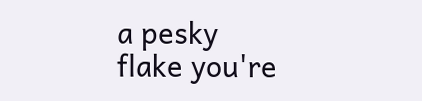a pesky flake you're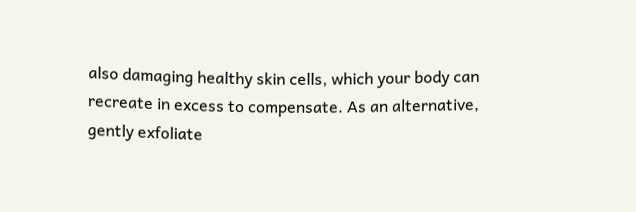also damaging healthy skin cells, which your body can recreate in excess to compensate. As an alternative, gently exfoliate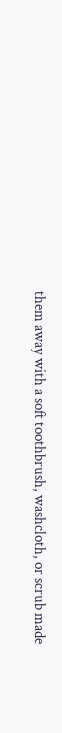them away with a soft toothbrush, washcloth, or scrub made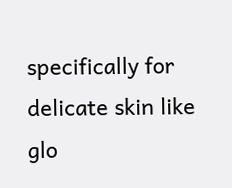specifically for delicate skin like glo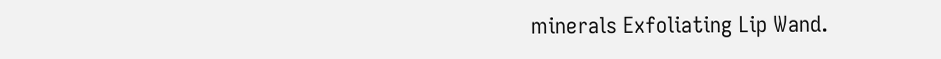minerals Exfoliating Lip Wand.